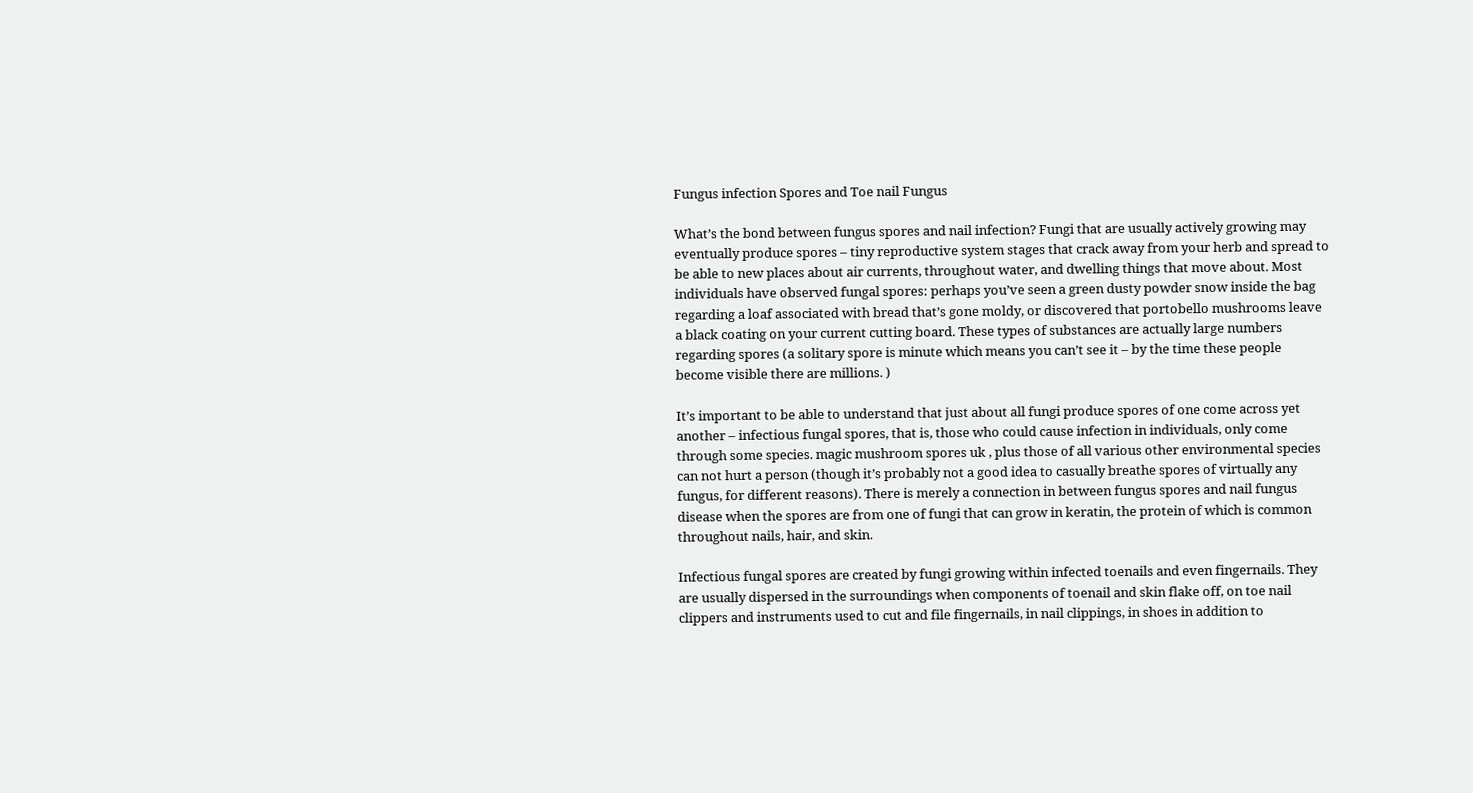Fungus infection Spores and Toe nail Fungus

What’s the bond between fungus spores and nail infection? Fungi that are usually actively growing may eventually produce spores – tiny reproductive system stages that crack away from your herb and spread to be able to new places about air currents, throughout water, and dwelling things that move about. Most individuals have observed fungal spores: perhaps you’ve seen a green dusty powder snow inside the bag regarding a loaf associated with bread that’s gone moldy, or discovered that portobello mushrooms leave a black coating on your current cutting board. These types of substances are actually large numbers regarding spores (a solitary spore is minute which means you can’t see it – by the time these people become visible there are millions. )

It’s important to be able to understand that just about all fungi produce spores of one come across yet another – infectious fungal spores, that is, those who could cause infection in individuals, only come through some species. magic mushroom spores uk , plus those of all various other environmental species can not hurt a person (though it’s probably not a good idea to casually breathe spores of virtually any fungus, for different reasons). There is merely a connection in between fungus spores and nail fungus disease when the spores are from one of fungi that can grow in keratin, the protein of which is common throughout nails, hair, and skin.

Infectious fungal spores are created by fungi growing within infected toenails and even fingernails. They are usually dispersed in the surroundings when components of toenail and skin flake off, on toe nail clippers and instruments used to cut and file fingernails, in nail clippings, in shoes in addition to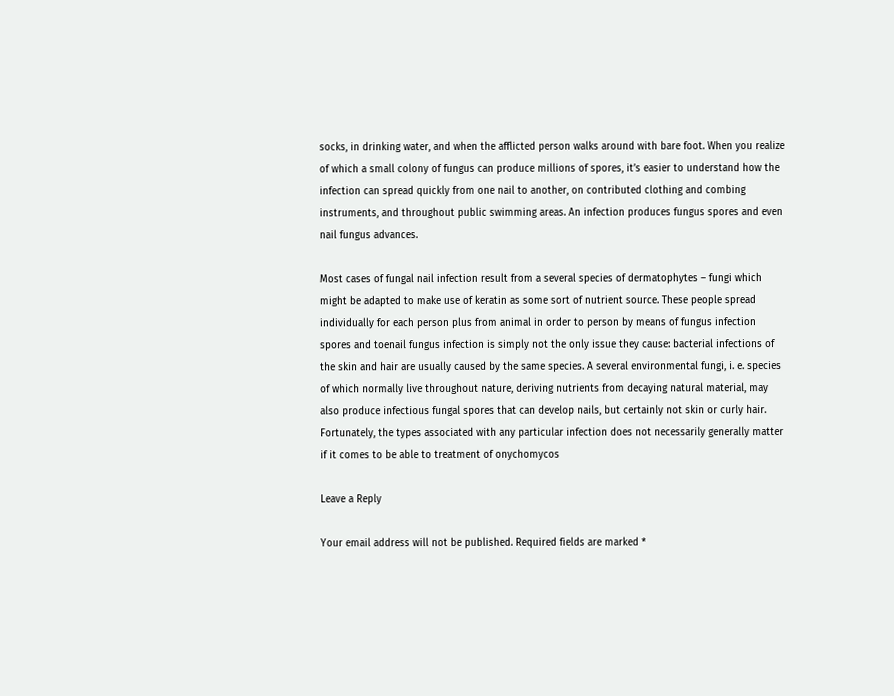socks, in drinking water, and when the afflicted person walks around with bare foot. When you realize of which a small colony of fungus can produce millions of spores, it’s easier to understand how the infection can spread quickly from one nail to another, on contributed clothing and combing instruments, and throughout public swimming areas. An infection produces fungus spores and even nail fungus advances.

Most cases of fungal nail infection result from a several species of dermatophytes – fungi which might be adapted to make use of keratin as some sort of nutrient source. These people spread individually for each person plus from animal in order to person by means of fungus infection spores and toenail fungus infection is simply not the only issue they cause: bacterial infections of the skin and hair are usually caused by the same species. A several environmental fungi, i. e. species of which normally live throughout nature, deriving nutrients from decaying natural material, may also produce infectious fungal spores that can develop nails, but certainly not skin or curly hair. Fortunately, the types associated with any particular infection does not necessarily generally matter if it comes to be able to treatment of onychomycos

Leave a Reply

Your email address will not be published. Required fields are marked *